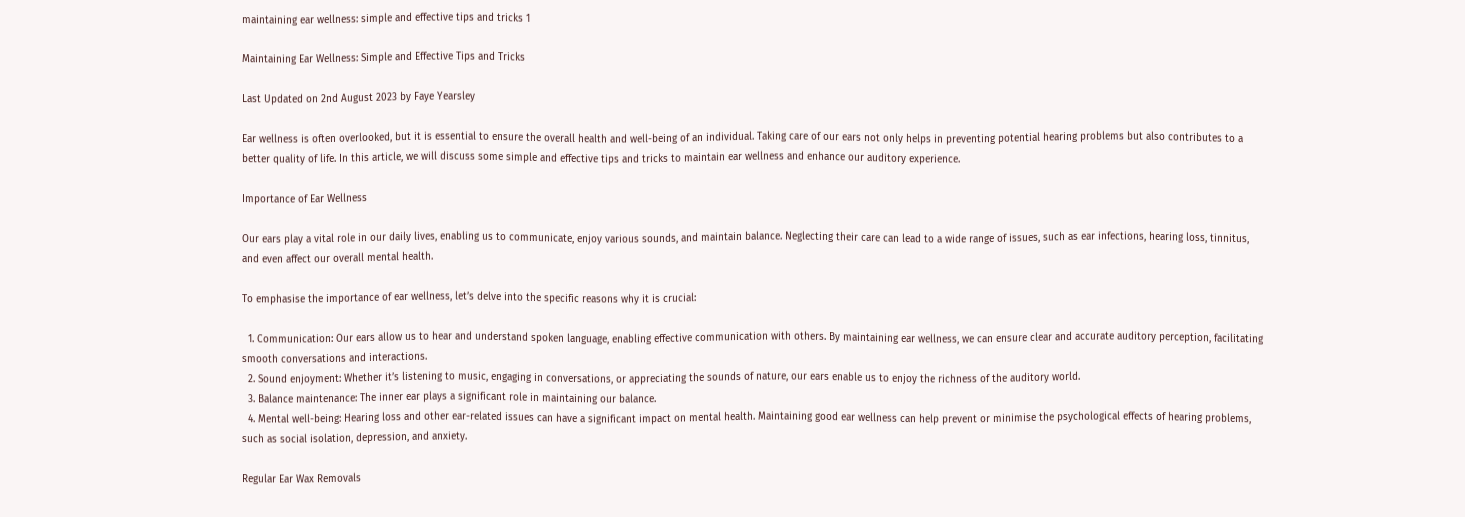maintaining ear wellness: simple and effective tips and tricks 1

Maintaining Ear Wellness: Simple and Effective Tips and Tricks

Last Updated on 2nd August 2023 by Faye Yearsley

Ear wellness is often overlooked, but it is essential to ensure the overall health and well-being of an individual. Taking care of our ears not only helps in preventing potential hearing problems but also contributes to a better quality of life. In this article, we will discuss some simple and effective tips and tricks to maintain ear wellness and enhance our auditory experience.

Importance of Ear Wellness

Our ears play a vital role in our daily lives, enabling us to communicate, enjoy various sounds, and maintain balance. Neglecting their care can lead to a wide range of issues, such as ear infections, hearing loss, tinnitus, and even affect our overall mental health.

To emphasise the importance of ear wellness, let’s delve into the specific reasons why it is crucial:

  1. Communication: Our ears allow us to hear and understand spoken language, enabling effective communication with others. By maintaining ear wellness, we can ensure clear and accurate auditory perception, facilitating smooth conversations and interactions.
  2. Sound enjoyment: Whether it’s listening to music, engaging in conversations, or appreciating the sounds of nature, our ears enable us to enjoy the richness of the auditory world.
  3. Balance maintenance: The inner ear plays a significant role in maintaining our balance.
  4. Mental well-being: Hearing loss and other ear-related issues can have a significant impact on mental health. Maintaining good ear wellness can help prevent or minimise the psychological effects of hearing problems, such as social isolation, depression, and anxiety.

Regular Ear Wax Removals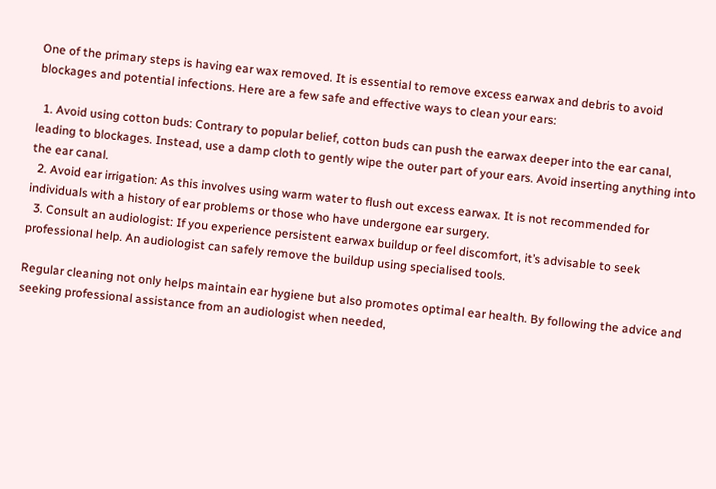One of the primary steps is having ear wax removed. It is essential to remove excess earwax and debris to avoid blockages and potential infections. Here are a few safe and effective ways to clean your ears:

  1. Avoid using cotton buds: Contrary to popular belief, cotton buds can push the earwax deeper into the ear canal, leading to blockages. Instead, use a damp cloth to gently wipe the outer part of your ears. Avoid inserting anything into the ear canal.
  2. Avoid ear irrigation: As this involves using warm water to flush out excess earwax. It is not recommended for individuals with a history of ear problems or those who have undergone ear surgery.
  3. Consult an audiologist: If you experience persistent earwax buildup or feel discomfort, it’s advisable to seek professional help. An audiologist can safely remove the buildup using specialised tools.

Regular cleaning not only helps maintain ear hygiene but also promotes optimal ear health. By following the advice and seeking professional assistance from an audiologist when needed,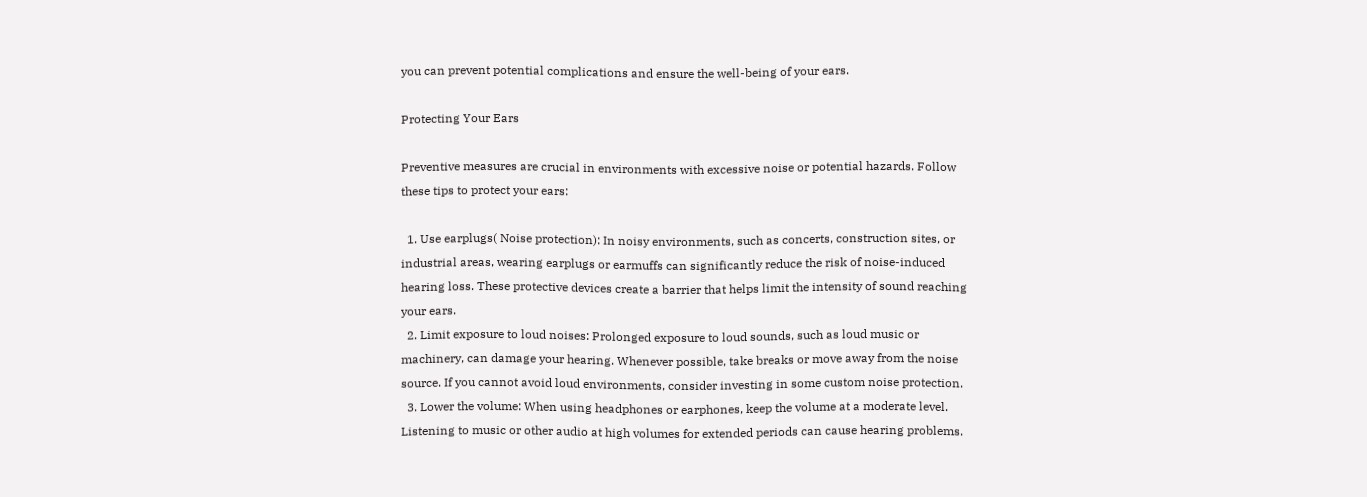you can prevent potential complications and ensure the well-being of your ears.

Protecting Your Ears

Preventive measures are crucial in environments with excessive noise or potential hazards. Follow these tips to protect your ears:

  1. Use earplugs( Noise protection): In noisy environments, such as concerts, construction sites, or industrial areas, wearing earplugs or earmuffs can significantly reduce the risk of noise-induced hearing loss. These protective devices create a barrier that helps limit the intensity of sound reaching your ears.
  2. Limit exposure to loud noises: Prolonged exposure to loud sounds, such as loud music or machinery, can damage your hearing. Whenever possible, take breaks or move away from the noise source. If you cannot avoid loud environments, consider investing in some custom noise protection.
  3. Lower the volume: When using headphones or earphones, keep the volume at a moderate level. Listening to music or other audio at high volumes for extended periods can cause hearing problems.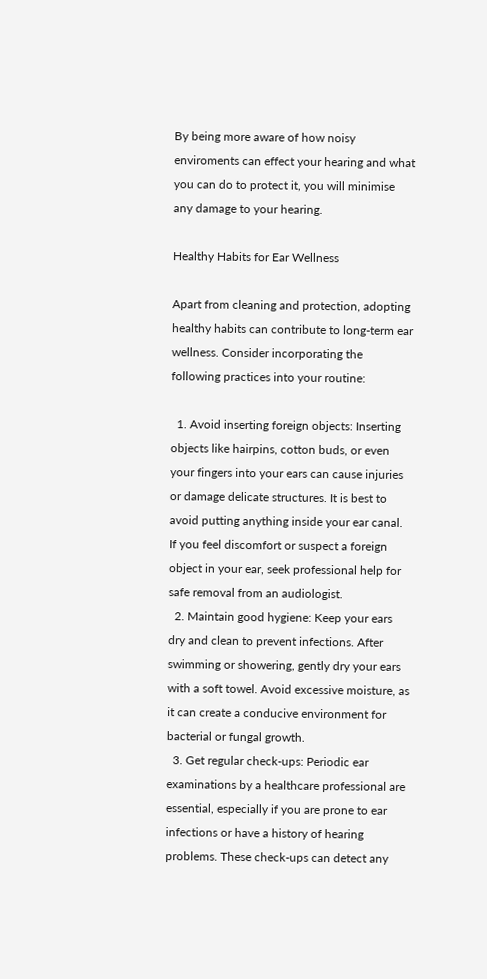By being more aware of how noisy enviroments can effect your hearing and what you can do to protect it, you will minimise any damage to your hearing.

Healthy Habits for Ear Wellness

Apart from cleaning and protection, adopting healthy habits can contribute to long-term ear wellness. Consider incorporating the following practices into your routine:

  1. Avoid inserting foreign objects: Inserting objects like hairpins, cotton buds, or even your fingers into your ears can cause injuries or damage delicate structures. It is best to avoid putting anything inside your ear canal. If you feel discomfort or suspect a foreign object in your ear, seek professional help for safe removal from an audiologist.
  2. Maintain good hygiene: Keep your ears dry and clean to prevent infections. After swimming or showering, gently dry your ears with a soft towel. Avoid excessive moisture, as it can create a conducive environment for bacterial or fungal growth.
  3. Get regular check-ups: Periodic ear examinations by a healthcare professional are essential, especially if you are prone to ear infections or have a history of hearing problems. These check-ups can detect any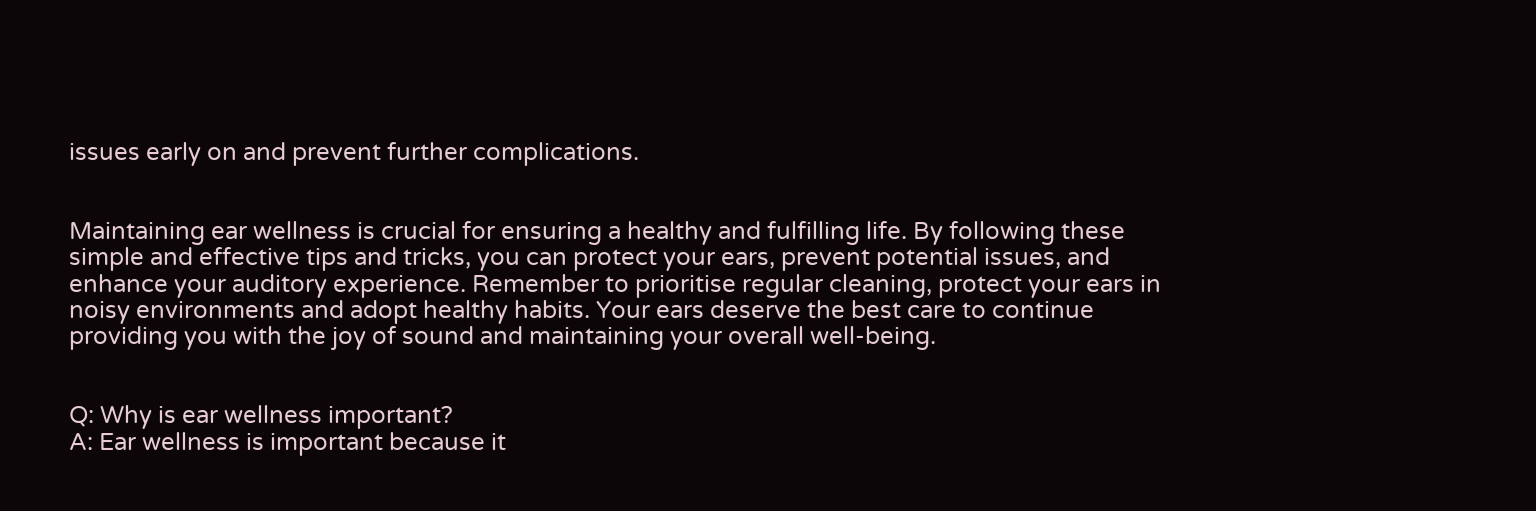issues early on and prevent further complications.


Maintaining ear wellness is crucial for ensuring a healthy and fulfilling life. By following these simple and effective tips and tricks, you can protect your ears, prevent potential issues, and enhance your auditory experience. Remember to prioritise regular cleaning, protect your ears in noisy environments and adopt healthy habits. Your ears deserve the best care to continue providing you with the joy of sound and maintaining your overall well-being.


Q: Why is ear wellness important?
A: Ear wellness is important because it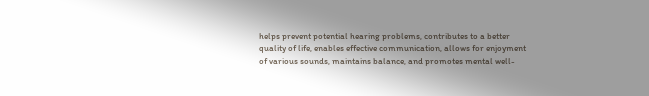helps prevent potential hearing problems, contributes to a better quality of life, enables effective communication, allows for enjoyment of various sounds, maintains balance, and promotes mental well-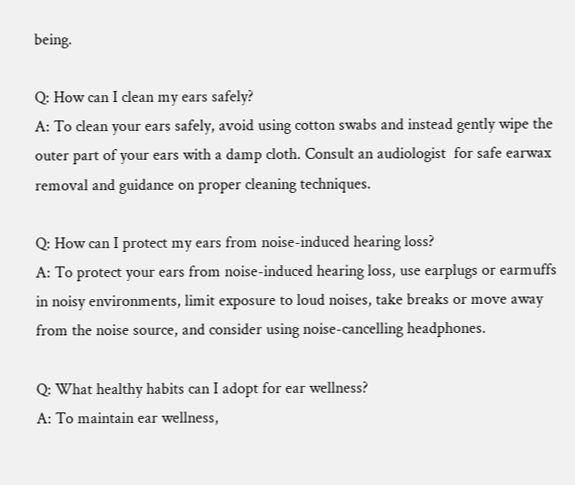being.

Q: How can I clean my ears safely?
A: To clean your ears safely, avoid using cotton swabs and instead gently wipe the outer part of your ears with a damp cloth. Consult an audiologist  for safe earwax removal and guidance on proper cleaning techniques.

Q: How can I protect my ears from noise-induced hearing loss?
A: To protect your ears from noise-induced hearing loss, use earplugs or earmuffs in noisy environments, limit exposure to loud noises, take breaks or move away from the noise source, and consider using noise-cancelling headphones.

Q: What healthy habits can I adopt for ear wellness?
A: To maintain ear wellness,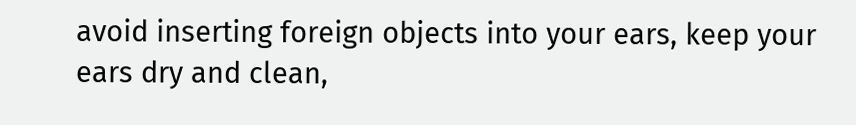avoid inserting foreign objects into your ears, keep your ears dry and clean,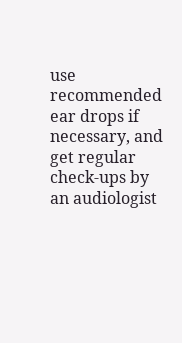use recommended ear drops if necessary, and get regular check-ups by an audiologist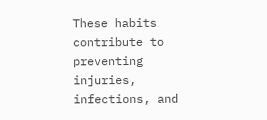These habits contribute to preventing injuries, infections, and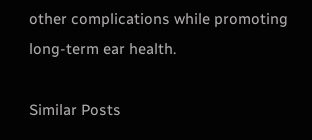other complications while promoting long-term ear health.

Similar Posts